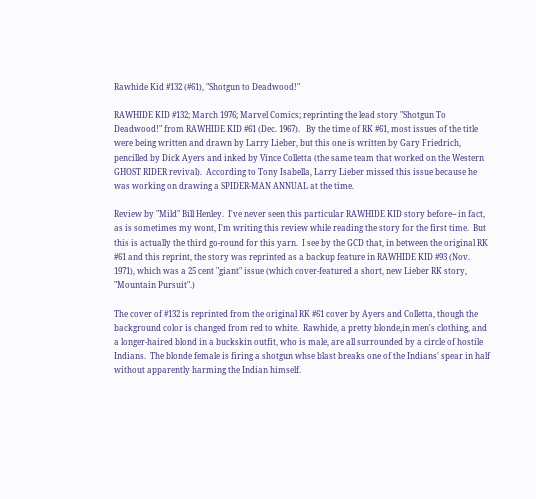Rawhide Kid #132 (#61), "Shotgun to Deadwood!"

RAWHIDE KID #132; March 1976; Marvel Comics; reprinting the lead story "Shotgun To Deadwood!" from RAWHIDE KID #61 (Dec. 1967).   By the time of RK #61, most issues of the title were being written and drawn by Larry Lieber, but this one is written by Gary Friedrich, pencilled by Dick Ayers and inked by Vince Colletta (the same team that worked on the Western GHOST RIDER revival).  According to Tony Isabella, Larry Lieber missed this issue because he was working on drawing a SPIDER-MAN ANNUAL at the time.

Review by "Mild" Bill Henley.  I've never seen this particular RAWHIDE KID story before-- in fact, as is sometimes my wont, I'm writing this review while reading the story for the first time.  But this is actually the third go-round for this yarn.  I see by the GCD that, in between the original RK #61 and this reprint, the story was reprinted as a backup feature in RAWHIDE KID #93 (Nov. 1971), which was a 25 cent "giant" issue (which cover-featured a short, new Lieber RK story, "Mountain Pursuit".)

The cover of #132 is reprinted from the original RK #61 cover by Ayers and Colletta, though the background color is changed from red to white.  Rawhide, a pretty blonde,in men's clothing, and a longer-haired blond in a buckskin outfit, who is male, are all surrounded by a circle of hostile Indians.  The blonde female is firing a shotgun whse blast breaks one of the Indians' spear in half without apparently harming the Indian himself.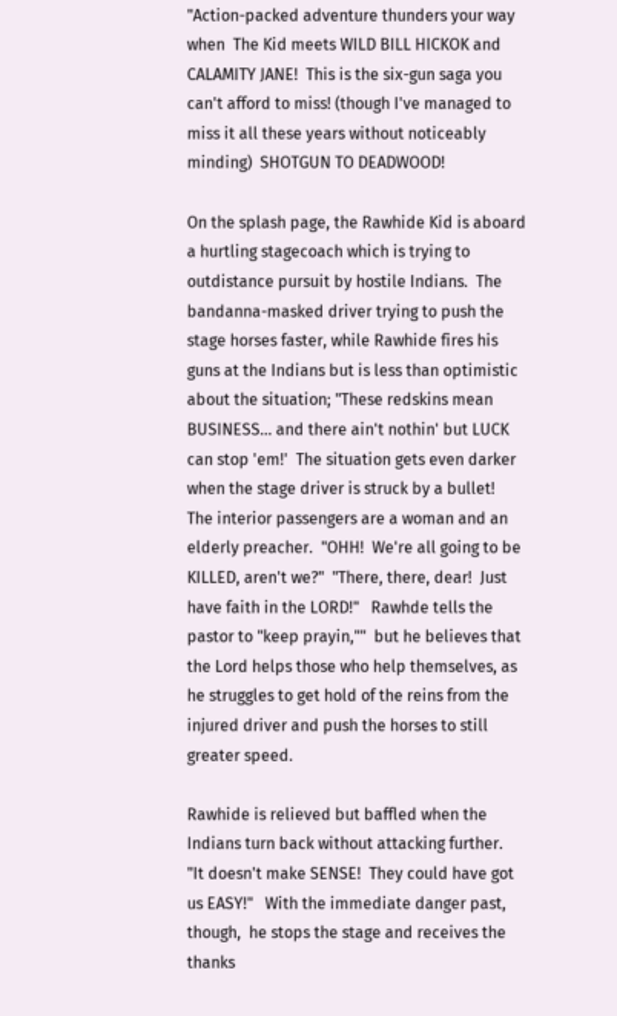"Action-packed adventure thunders your way when  The Kid meets WILD BILL HICKOK and CALAMITY JANE!  This is the six-gun saga you can't afford to miss! (though I've managed to miss it all these years without noticeably minding)  SHOTGUN TO DEADWOOD!

On the splash page, the Rawhide Kid is aboard a hurtling stagecoach which is trying to outdistance pursuit by hostile Indians.  The bandanna-masked driver trying to push the stage horses faster, while Rawhide fires his guns at the Indians but is less than optimistic about the situation; "These redskins mean BUSINESS... and there ain't nothin' but LUCK can stop 'em!'  The situation gets even darker when the stage driver is struck by a bullet!  The interior passengers are a woman and an elderly preacher.  "OHH!  We're all going to be KILLED, aren't we?"  "There, there, dear!  Just have faith in the LORD!"   Rawhde tells the pastor to "keep prayin,""  but he believes that the Lord helps those who help themselves, as he struggles to get hold of the reins from the injured driver and push the horses to still greater speed.

Rawhide is relieved but baffled when the Indians turn back without attacking further.  "It doesn't make SENSE!  They could have got us EASY!"   With the immediate danger past, though,  he stops the stage and receives the thanks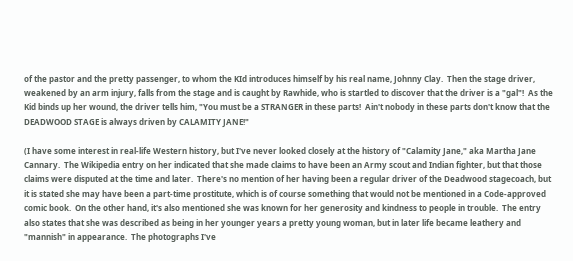of the pastor and the pretty passenger, to whom the KId introduces himself by his real name, Johnny Clay.  Then the stage driver, weakened by an arm injury, falls from the stage and is caught by Rawhide, who is startled to discover that the driver is a "gal"!  As the Kid binds up her wound, the driver tells him, "You must be a STRANGER in these parts!  Ain't nobody in these parts don't know that the DEADWOOD STAGE is always driven by CALAMITY JANE!"

(I have some interest in real-life Western history, but I've never looked closely at the history of "Calamity Jane," aka Martha Jane Cannary.  The Wikipedia entry on her indicated that she made claims to have been an Army scout and Indian fighter, but that those claims were disputed at the time and later.  There's no mention of her having been a regular driver of the Deadwood stagecoach, but it is stated she may have been a part-time prostitute, which is of course something that would not be mentioned in a Code-approved comic book.  On the other hand, it's also mentioned she was known for her generosity and kindness to people in trouble.  The entry also states that she was described as being in her younger years a pretty young woman, but in later life became leathery and "mannish" in appearance.  The photographs I've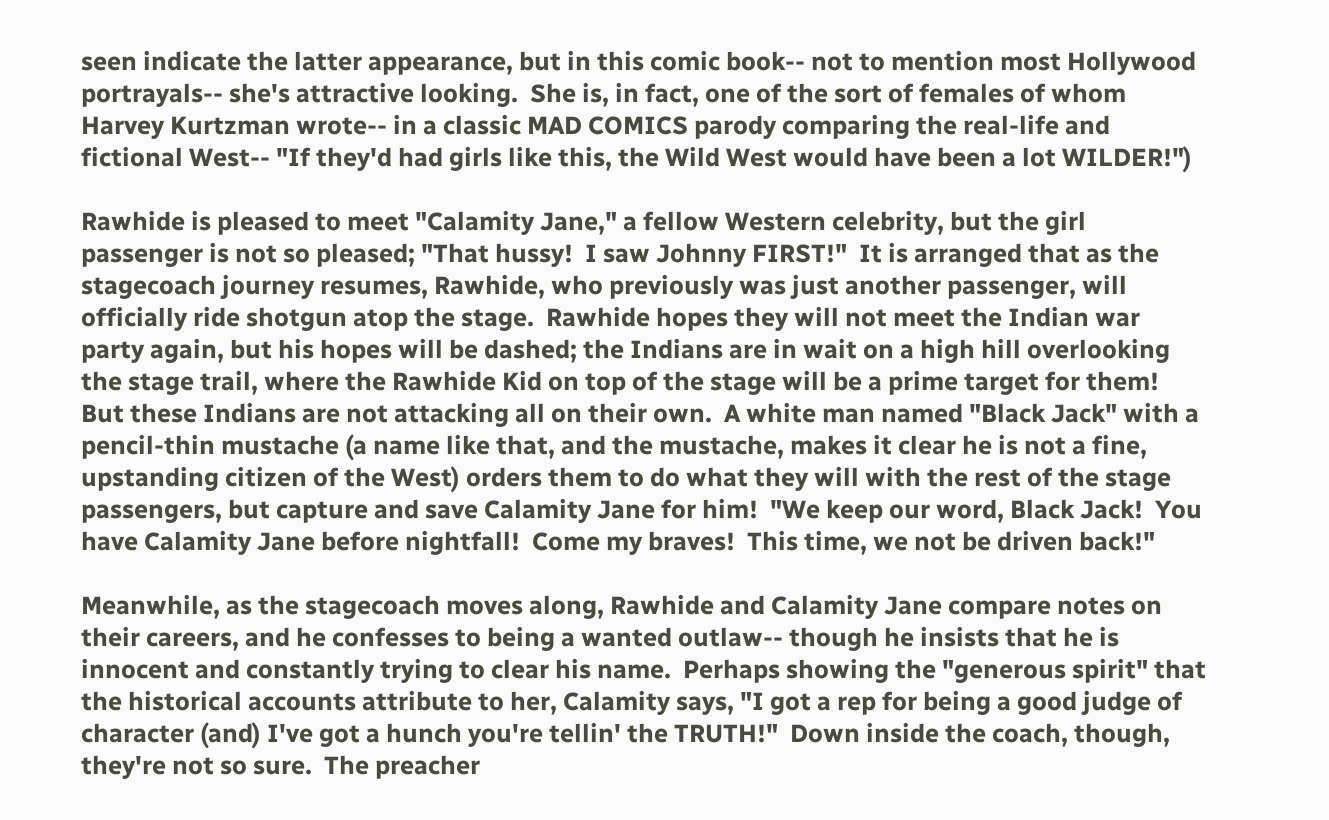seen indicate the latter appearance, but in this comic book-- not to mention most Hollywood portrayals-- she's attractive looking.  She is, in fact, one of the sort of females of whom Harvey Kurtzman wrote-- in a classic MAD COMICS parody comparing the real-life and fictional West-- "If they'd had girls like this, the Wild West would have been a lot WILDER!")

Rawhide is pleased to meet "Calamity Jane," a fellow Western celebrity, but the girl passenger is not so pleased; "That hussy!  I saw Johnny FIRST!"  It is arranged that as the stagecoach journey resumes, Rawhide, who previously was just another passenger, will officially ride shotgun atop the stage.  Rawhide hopes they will not meet the Indian war party again, but his hopes will be dashed; the Indians are in wait on a high hill overlooking the stage trail, where the Rawhide Kid on top of the stage will be a prime target for them!  But these Indians are not attacking all on their own.  A white man named "Black Jack" with a pencil-thin mustache (a name like that, and the mustache, makes it clear he is not a fine, upstanding citizen of the West) orders them to do what they will with the rest of the stage passengers, but capture and save Calamity Jane for him!  "We keep our word, Black Jack!  You have Calamity Jane before nightfall!  Come my braves!  This time, we not be driven back!"

Meanwhile, as the stagecoach moves along, Rawhide and Calamity Jane compare notes on their careers, and he confesses to being a wanted outlaw-- though he insists that he is innocent and constantly trying to clear his name.  Perhaps showing the "generous spirit" that the historical accounts attribute to her, Calamity says, "I got a rep for being a good judge of character (and) I've got a hunch you're tellin' the TRUTH!"  Down inside the coach, though, they're not so sure.  The preacher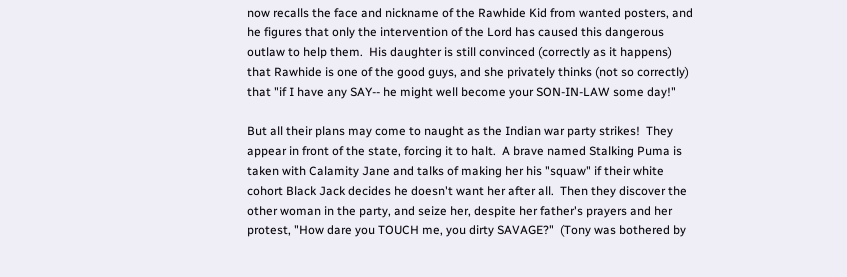now recalls the face and nickname of the Rawhide Kid from wanted posters, and he figures that only the intervention of the Lord has caused this dangerous outlaw to help them.  His daughter is still convinced (correctly as it happens) that Rawhide is one of the good guys, and she privately thinks (not so correctly) that "if I have any SAY-- he might well become your SON-IN-LAW some day!"

But all their plans may come to naught as the Indian war party strikes!  They appear in front of the state, forcing it to halt.  A brave named Stalking Puma is taken with Calamity Jane and talks of making her his "squaw" if their white cohort Black Jack decides he doesn't want her after all.  Then they discover the other woman in the party, and seize her, despite her father's prayers and her protest, "How dare you TOUCH me, you dirty SAVAGE?"  (Tony was bothered by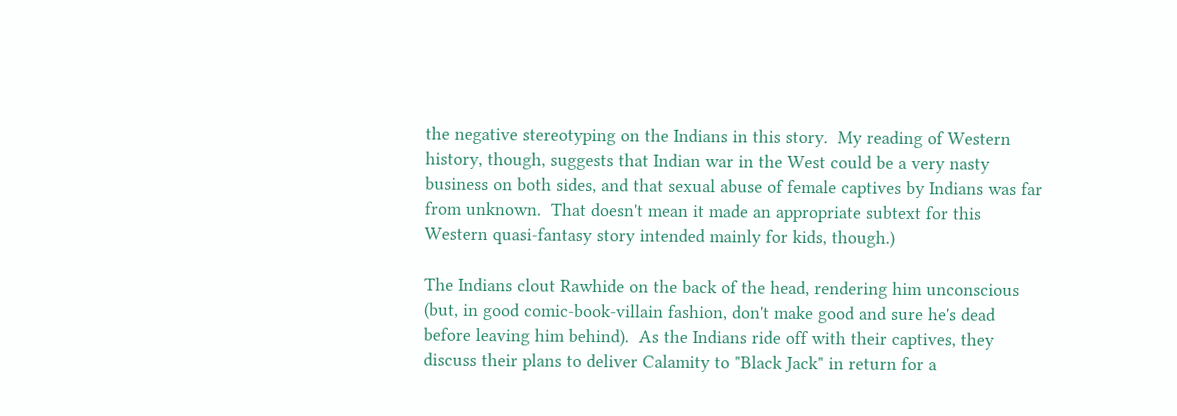the negative stereotyping on the Indians in this story.  My reading of Western history, though, suggests that Indian war in the West could be a very nasty business on both sides, and that sexual abuse of female captives by Indians was far from unknown.  That doesn't mean it made an appropriate subtext for this Western quasi-fantasy story intended mainly for kids, though.)

The Indians clout Rawhide on the back of the head, rendering him unconscious (but, in good comic-book-villain fashion, don't make good and sure he's dead before leaving him behind).  As the Indians ride off with their captives, they discuss their plans to deliver Calamity to "Black Jack" in return for a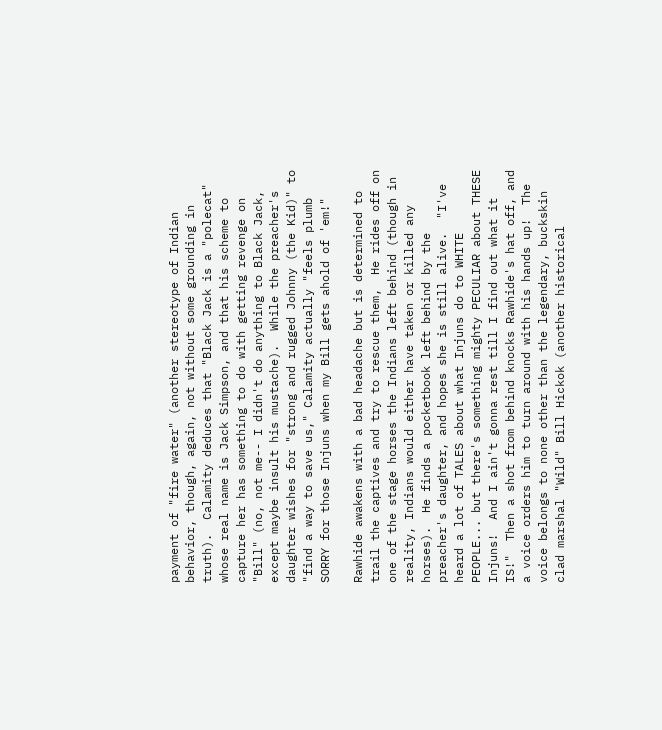payment of "fire water" (another stereotype of Indian behavior, though, again, not without some grounding in truth).  Calamity deduces that "Black Jack is a "polecat" whose real name is Jack Simpson, and that his scheme to capture her has something to do with getting revenge on "Bill" (no, not me-- I didn't do anything to Black Jack, except maybe insult his mustache).  While the preacher's daughter wishes for "strong and rugged Johnny (the Kid)" to "find a way to save us," Calamity actually "feels plumb SORRY for those Injuns when my Bill gets ahold of 'em!"

Rawhide awakens with a bad headache but is determined to trail the captives and try to rescue them,  He rides off on one of the stage horses the Indians left behind (though in reality, Indians would either have taken or killed any horses).  He finds a pocketbook left behind by the preacher's daughter, and hopes she is still alive.  "I've heard a lot of TALES about what Injuns do to WHITE PEOPLE... but there's something mighty PECULIAR about THESE  Injuns!  And I ain't gonna rest till I find out what it IS!"  Then a shot from behind knocks Rawhide's hat off, and a voice orders him to turn around with his hands up!  The voice belongs to none other than the legendary, buckskin clad marshal "Wild" Bill Hickok (another historical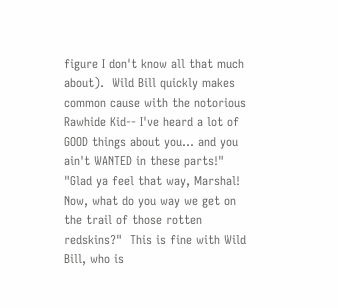figure I don't know all that much about).  Wild Bill quickly makes common cause with the notorious Rawhide Kid-- I've heard a lot of GOOD things about you... and you ain't WANTED in these parts!"  "Glad ya feel that way, Marshal!  Now, what do you way we get on the trail of those rotten redskins?"  This is fine with Wild Bill, who is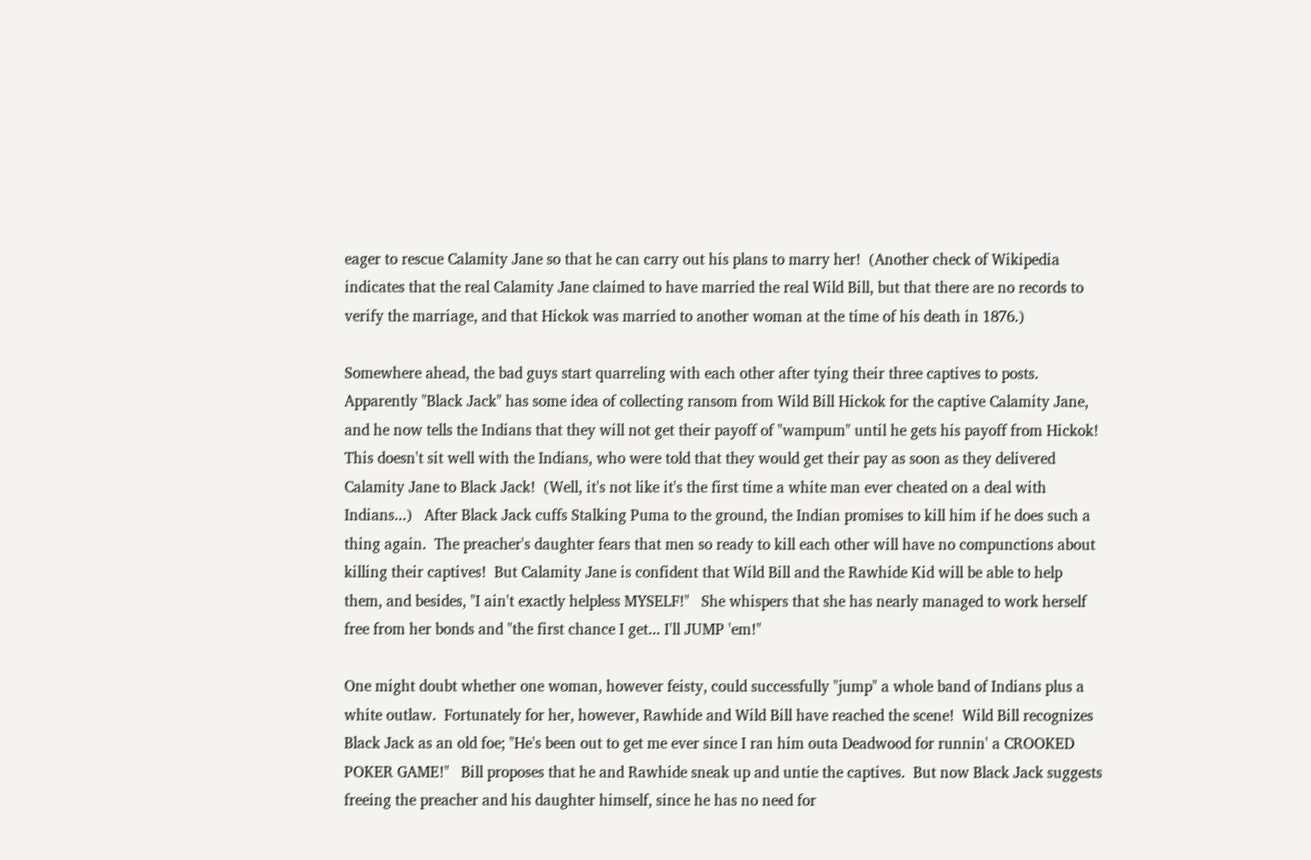eager to rescue Calamity Jane so that he can carry out his plans to marry her!  (Another check of Wikipedia indicates that the real Calamity Jane claimed to have married the real Wild Bill, but that there are no records to verify the marriage, and that Hickok was married to another woman at the time of his death in 1876.)

Somewhere ahead, the bad guys start quarreling with each other after tying their three captives to posts.  Apparently "Black Jack" has some idea of collecting ransom from Wild Bill Hickok for the captive Calamity Jane, and he now tells the Indians that they will not get their payoff of "wampum" until he gets his payoff from Hickok!  This doesn't sit well with the Indians, who were told that they would get their pay as soon as they delivered Calamity Jane to Black Jack!  (Well, it's not like it's the first time a white man ever cheated on a deal with Indians...)   After Black Jack cuffs Stalking Puma to the ground, the Indian promises to kill him if he does such a thing again.  The preacher's daughter fears that men so ready to kill each other will have no compunctions about killing their captives!  But Calamity Jane is confident that Wild Bill and the Rawhide Kid will be able to help them, and besides, "I ain't exactly helpless MYSELF!"   She whispers that she has nearly managed to work herself free from her bonds and "the first chance I get... I'll JUMP 'em!"

One might doubt whether one woman, however feisty, could successfully "jump" a whole band of Indians plus a white outlaw.  Fortunately for her, however, Rawhide and Wild Bill have reached the scene!  Wild Bill recognizes Black Jack as an old foe; "He's been out to get me ever since I ran him outa Deadwood for runnin' a CROOKED POKER GAME!"   Bill proposes that he and Rawhide sneak up and untie the captives.  But now Black Jack suggests freeing the preacher and his daughter himself, since he has no need for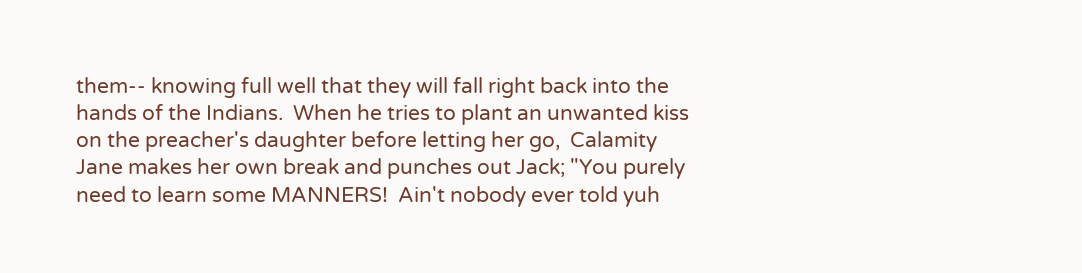them-- knowing full well that they will fall right back into the hands of the Indians.  When he tries to plant an unwanted kiss on the preacher's daughter before letting her go,  Calamity Jane makes her own break and punches out Jack; "You purely need to learn some MANNERS!  Ain't nobody ever told yuh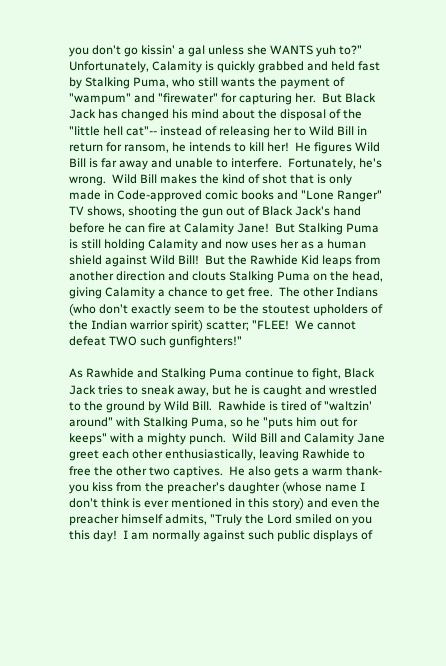you don't go kissin' a gal unless she WANTS yuh to?"   Unfortunately, Calamity is quickly grabbed and held fast by Stalking Puma, who still wants the payment of "wampum" and "firewater" for capturing her.  But Black Jack has changed his mind about the disposal of the "little hell cat"-- instead of releasing her to Wild Bill in return for ransom, he intends to kill her!  He figures Wild Bill is far away and unable to interfere.  Fortunately, he's wrong.  Wild Bill makes the kind of shot that is only made in Code-approved comic books and "Lone Ranger" TV shows, shooting the gun out of Black Jack's hand before he can fire at Calamity Jane!  But Stalking Puma is still holding Calamity and now uses her as a human shield against Wild Bill!  But the Rawhide Kid leaps from another direction and clouts Stalking Puma on the head, giving Calamity a chance to get free.  The other Indians (who don't exactly seem to be the stoutest upholders of the Indian warrior spirit) scatter; "FLEE!  We cannot defeat TWO such gunfighters!"

As Rawhide and Stalking Puma continue to fight, Black Jack tries to sneak away, but he is caught and wrestled to the ground by Wild Bill.  Rawhide is tired of "waltzin' around" with Stalking Puma, so he "puts him out for keeps" with a mighty punch.  Wild Bill and Calamity Jane greet each other enthusiastically, leaving Rawhide to free the other two captives.  He also gets a warm thank-you kiss from the preacher's daughter (whose name I don't think is ever mentioned in this story) and even the preacher himself admits, "Truly the Lord smiled on you this day!  I am normally against such public displays of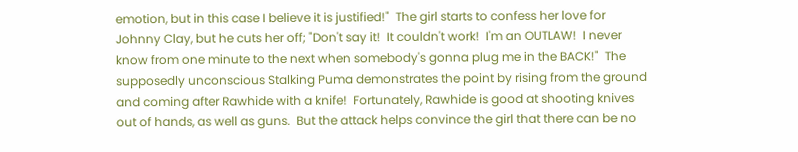emotion, but in this case I believe it is justified!"  The girl starts to confess her love for Johnny Clay, but he cuts her off; "Don't say it!  It couldn't work!  I'm an OUTLAW!  I never know from one minute to the next when somebody's gonna plug me in the BACK!"  The supposedly unconscious Stalking Puma demonstrates the point by rising from the ground and coming after Rawhide with a knife!  Fortunately, Rawhide is good at shooting knives out of hands, as well as guns.  But the attack helps convince the girl that there can be no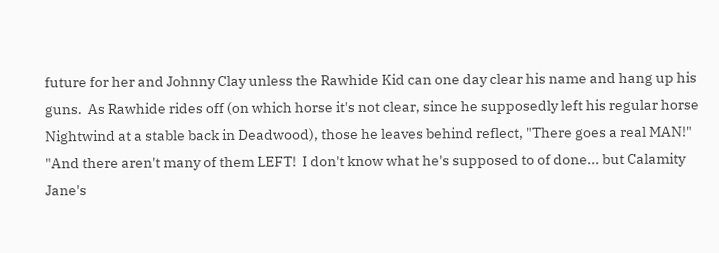future for her and Johnny Clay unless the Rawhide Kid can one day clear his name and hang up his guns.  As Rawhide rides off (on which horse it's not clear, since he supposedly left his regular horse Nightwind at a stable back in Deadwood), those he leaves behind reflect, "There goes a real MAN!"  "And there aren't many of them LEFT!  I don't know what he's supposed to of done... but Calamity Jane's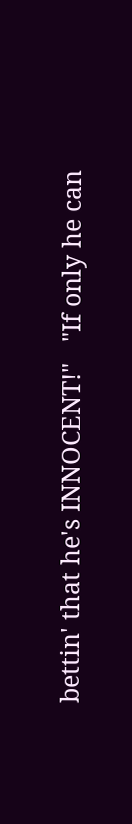bettin' that he's INNOCENT!"   "If only he can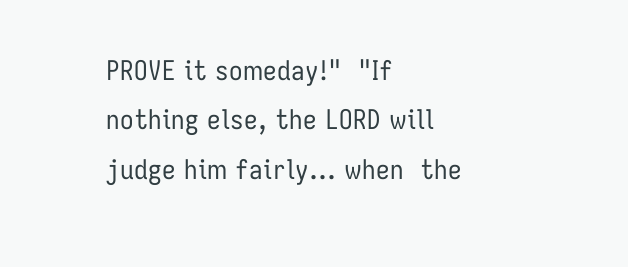PROVE it someday!"  "If nothing else, the LORD will judge him fairly... when  the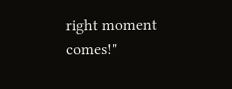right moment comes!"